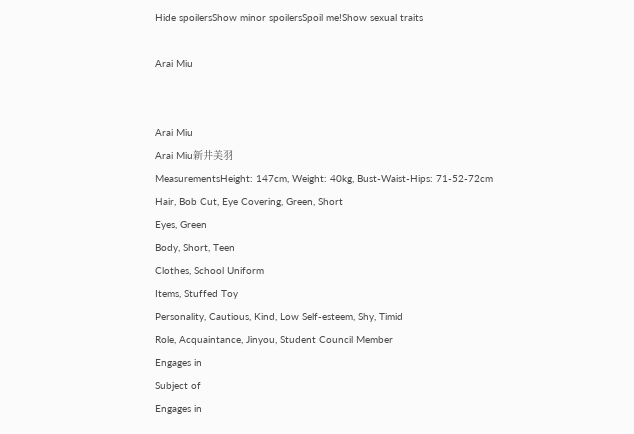Hide spoilersShow minor spoilersSpoil me!Show sexual traits

Arai Miu


Arai Miu
Arai Miu新井美羽
MeasurementsHeight: 147cm, Weight: 40kg, Bust-Waist-Hips: 71-52-72cm
Hair, Bob Cut, Eye Covering, Green, Short
Eyes, Green
Body, Short, Teen
Clothes, School Uniform
Items, Stuffed Toy
Personality, Cautious, Kind, Low Self-esteem, Shy, Timid
Role, Acquaintance, Jinyou, Student Council Member
Engages in
Subject of
Engages in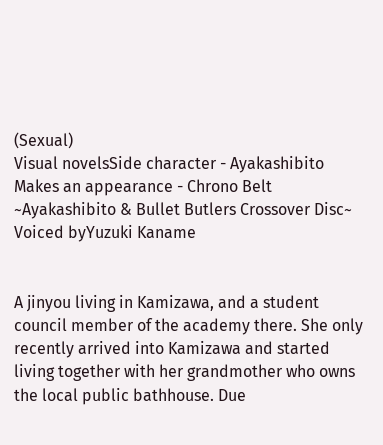(Sexual)
Visual novelsSide character - Ayakashibito
Makes an appearance - Chrono Belt ~Ayakashibito & Bullet Butlers Crossover Disc~
Voiced byYuzuki Kaname


A jinyou living in Kamizawa, and a student council member of the academy there. She only recently arrived into Kamizawa and started living together with her grandmother who owns the local public bathhouse. Due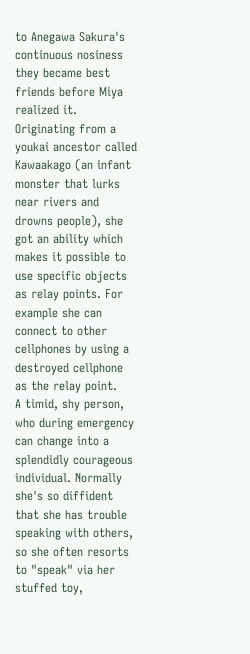to Anegawa Sakura's continuous nosiness they became best friends before Miya realized it.
Originating from a youkai ancestor called Kawaakago (an infant monster that lurks near rivers and drowns people), she got an ability which makes it possible to use specific objects as relay points. For example she can connect to other cellphones by using a destroyed cellphone as the relay point.
A timid, shy person, who during emergency can change into a splendidly courageous individual. Normally she's so diffident that she has trouble speaking with others, so she often resorts to "speak" via her stuffed toy,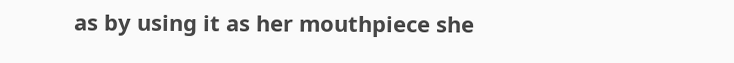as by using it as her mouthpiece she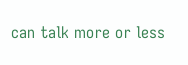can talk more or less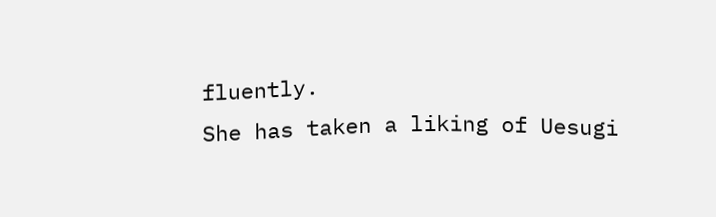fluently.
She has taken a liking of Uesugi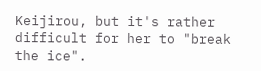Keijirou, but it's rather difficult for her to "break the ice".